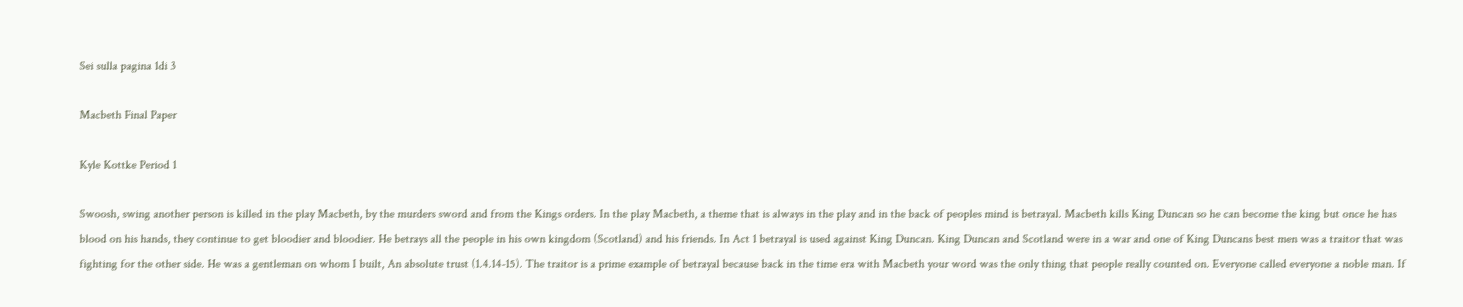Sei sulla pagina 1di 3

Macbeth Final Paper

Kyle Kottke Period 1

Swoosh, swing another person is killed in the play Macbeth, by the murders sword and from the Kings orders. In the play Macbeth, a theme that is always in the play and in the back of peoples mind is betrayal. Macbeth kills King Duncan so he can become the king but once he has blood on his hands, they continue to get bloodier and bloodier. He betrays all the people in his own kingdom (Scotland) and his friends. In Act 1 betrayal is used against King Duncan. King Duncan and Scotland were in a war and one of King Duncans best men was a traitor that was fighting for the other side. He was a gentleman on whom I built, An absolute trust (1.4.14-15). The traitor is a prime example of betrayal because back in the time era with Macbeth your word was the only thing that people really counted on. Everyone called everyone a noble man. If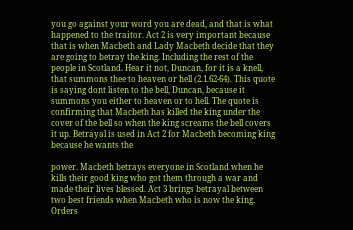you go against your word you are dead, and that is what happened to the traitor. Act 2 is very important because that is when Macbeth and Lady Macbeth decide that they are going to betray the king. Including the rest of the people in Scotland. Hear it not, Duncan, for it is a knell, that summons thee to heaven or hell (2.1.62-64). This quote is saying dont listen to the bell, Duncan, because it summons you either to heaven or to hell. The quote is confirming that Macbeth has killed the king under the cover of the bell so when the king screams the bell covers it up. Betrayal is used in Act 2 for Macbeth becoming king because he wants the

power. Macbeth betrays everyone in Scotland when he kills their good king who got them through a war and made their lives blessed. Act 3 brings betrayal between two best friends when Macbeth who is now the king. Orders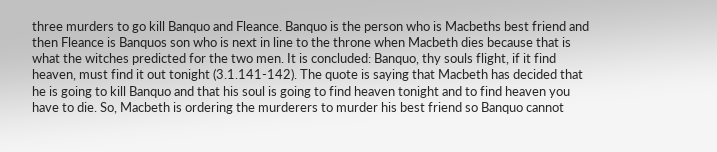three murders to go kill Banquo and Fleance. Banquo is the person who is Macbeths best friend and then Fleance is Banquos son who is next in line to the throne when Macbeth dies because that is what the witches predicted for the two men. It is concluded: Banquo, thy souls flight, if it find heaven, must find it out tonight (3.1.141-142). The quote is saying that Macbeth has decided that he is going to kill Banquo and that his soul is going to find heaven tonight and to find heaven you have to die. So, Macbeth is ordering the murderers to murder his best friend so Banquo cannot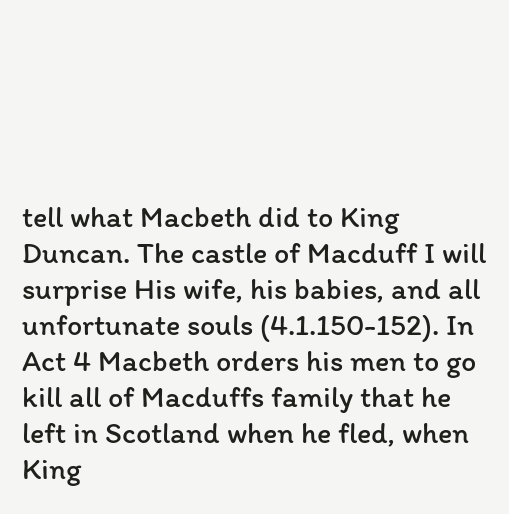tell what Macbeth did to King Duncan. The castle of Macduff I will surprise His wife, his babies, and all unfortunate souls (4.1.150-152). In Act 4 Macbeth orders his men to go kill all of Macduffs family that he left in Scotland when he fled, when King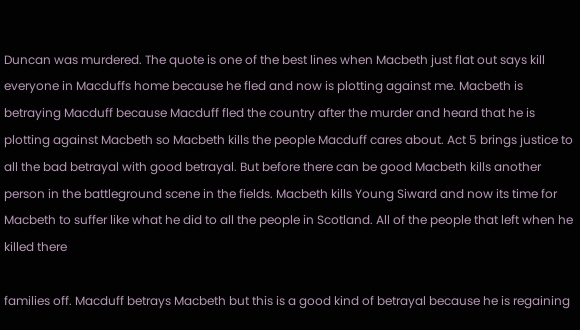Duncan was murdered. The quote is one of the best lines when Macbeth just flat out says kill everyone in Macduffs home because he fled and now is plotting against me. Macbeth is betraying Macduff because Macduff fled the country after the murder and heard that he is plotting against Macbeth so Macbeth kills the people Macduff cares about. Act 5 brings justice to all the bad betrayal with good betrayal. But before there can be good Macbeth kills another person in the battleground scene in the fields. Macbeth kills Young Siward and now its time for Macbeth to suffer like what he did to all the people in Scotland. All of the people that left when he killed there

families off. Macduff betrays Macbeth but this is a good kind of betrayal because he is regaining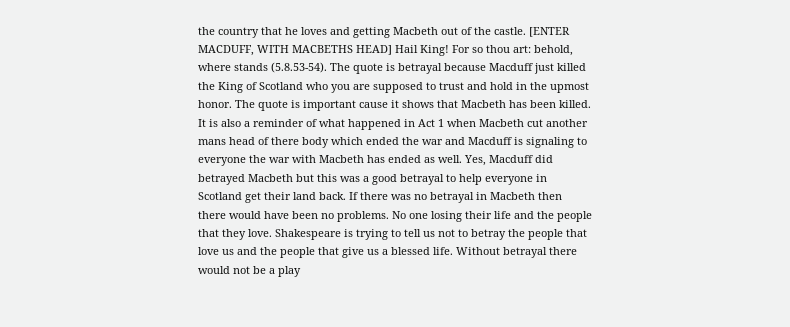the country that he loves and getting Macbeth out of the castle. [ENTER MACDUFF, WITH MACBETHS HEAD] Hail King! For so thou art: behold, where stands (5.8.53-54). The quote is betrayal because Macduff just killed the King of Scotland who you are supposed to trust and hold in the upmost honor. The quote is important cause it shows that Macbeth has been killed. It is also a reminder of what happened in Act 1 when Macbeth cut another mans head of there body which ended the war and Macduff is signaling to everyone the war with Macbeth has ended as well. Yes, Macduff did betrayed Macbeth but this was a good betrayal to help everyone in Scotland get their land back. If there was no betrayal in Macbeth then there would have been no problems. No one losing their life and the people that they love. Shakespeare is trying to tell us not to betray the people that love us and the people that give us a blessed life. Without betrayal there would not be a play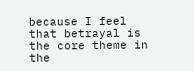because I feel that betrayal is the core theme in the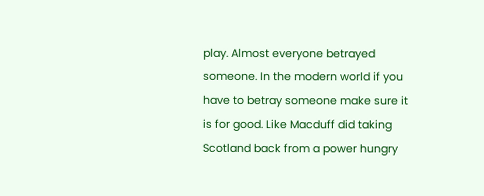play. Almost everyone betrayed someone. In the modern world if you have to betray someone make sure it is for good. Like Macduff did taking Scotland back from a power hungry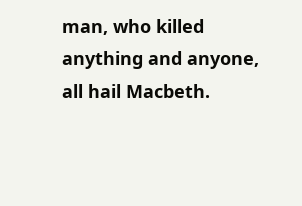man, who killed anything and anyone, all hail Macbeth.